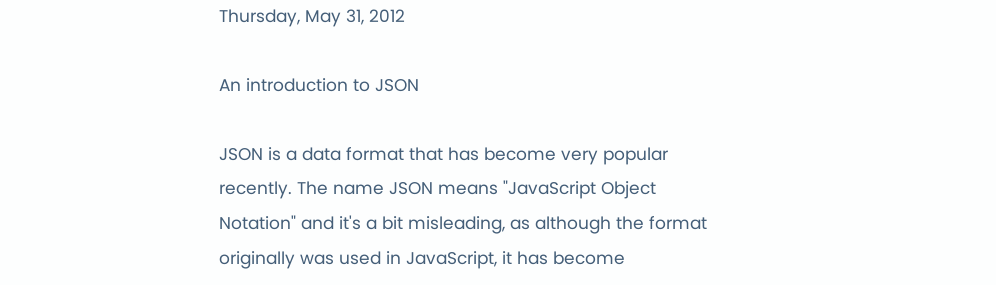Thursday, May 31, 2012

An introduction to JSON

JSON is a data format that has become very popular recently. The name JSON means "JavaScript Object Notation" and it's a bit misleading, as although the format originally was used in JavaScript, it has become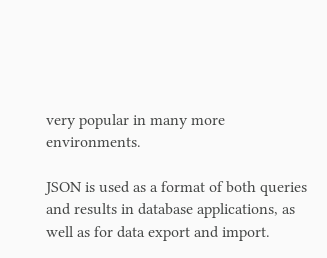very popular in many more environments.

JSON is used as a format of both queries and results in database applications, as well as for data export and import.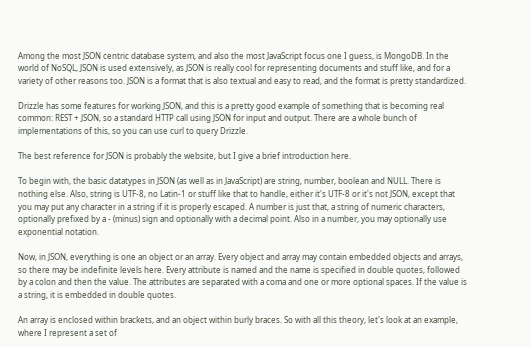Among the most JSON centric database system, and also the most JavaScript focus one I guess, is MongoDB. In the world of NoSQL, JSON is used extensively, as JSON is really cool for representing documents and stuff like, and for a variety of other reasons too. JSON is a format that is also textual and easy to read, and the format is pretty standardized.

Drizzle has some features for working JSON, and this is a pretty good example of something that is becoming real common: REST + JSON, so a standard HTTP call using JSON for input and output. There are a whole bunch of implementations of this, so you can use curl to query Drizzle.

The best reference for JSON is probably the website, but I give a brief introduction here.

To begin with, the basic datatypes in JSON (as well as in JavaScript) are string, number, boolean and NULL. There is nothing else. Also, string is UTF-8, no Latin-1 or stuff like that to handle, either it's UTF-8 or it's not JSON, except that you may put any character in a string if it is properly escaped. A number is just that, a string of numeric characters, optionally prefixed by a - (minus) sign and optionally with a decimal point. Also in a number, you may optionally use exponential notation.

Now, in JSON, everything is one an object or an array. Every object and array may contain embedded objects and arrays, so there may be indefinite levels here. Every attribute is named and the name is specified in double quotes, followed by a colon and then the value. The attributes are separated with a coma and one or more optional spaces. If the value is a string, it is embedded in double quotes.

An array is enclosed within brackets, and an object within burly braces. So with all this theory, let's look at an example, where I represent a set of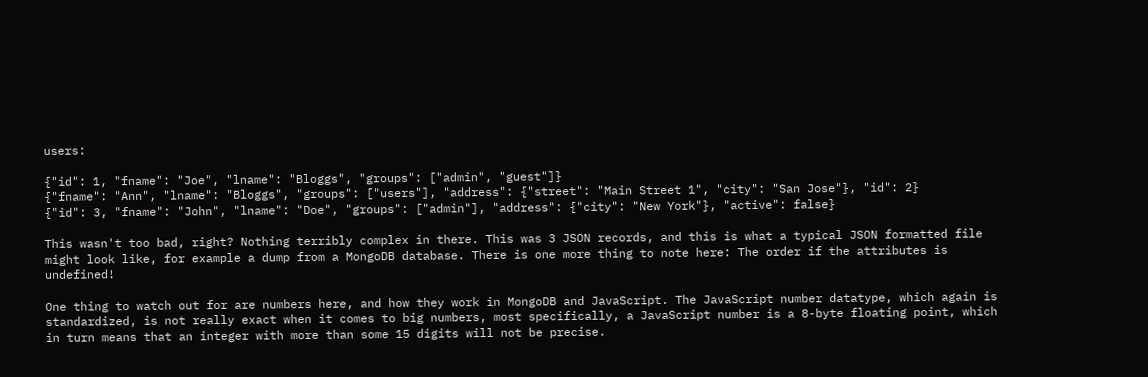users:

{"id": 1, "fname": "Joe", "lname": "Bloggs", "groups": ["admin", "guest"]}
{"fname": "Ann", "lname": "Bloggs", "groups": ["users"], "address": {"street": "Main Street 1", "city": "San Jose"}, "id": 2}
{"id": 3, "fname": "John", "lname": "Doe", "groups": ["admin"], "address": {"city": "New York"}, "active": false}

This wasn't too bad, right? Nothing terribly complex in there. This was 3 JSON records, and this is what a typical JSON formatted file might look like, for example a dump from a MongoDB database. There is one more thing to note here: The order if the attributes is undefined!

One thing to watch out for are numbers here, and how they work in MongoDB and JavaScript. The JavaScript number datatype, which again is standardized, is not really exact when it comes to big numbers, most specifically, a JavaScript number is a 8-byte floating point, which in turn means that an integer with more than some 15 digits will not be precise.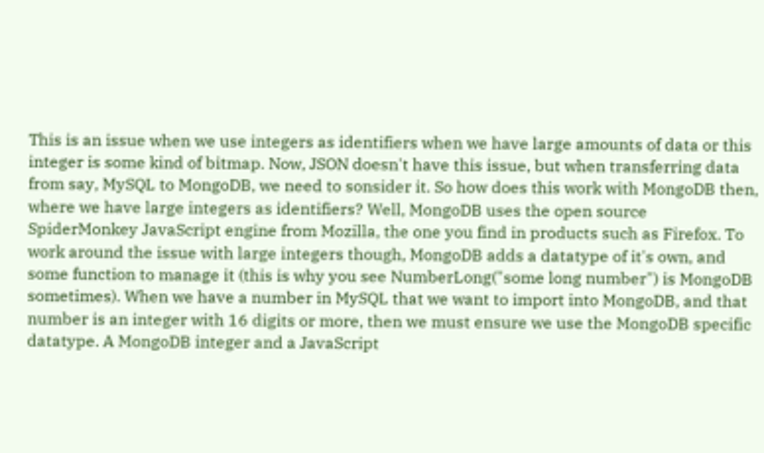This is an issue when we use integers as identifiers when we have large amounts of data or this integer is some kind of bitmap. Now, JSON doesn't have this issue, but when transferring data from say, MySQL to MongoDB, we need to sonsider it. So how does this work with MongoDB then, where we have large integers as identifiers? Well, MongoDB uses the open source SpiderMonkey JavaScript engine from Mozilla, the one you find in products such as Firefox. To work around the issue with large integers though, MongoDB adds a datatype of it's own, and some function to manage it (this is why you see NumberLong("some long number") is MongoDB sometimes). When we have a number in MySQL that we want to import into MongoDB, and that number is an integer with 16 digits or more, then we must ensure we use the MongoDB specific datatype. A MongoDB integer and a JavaScript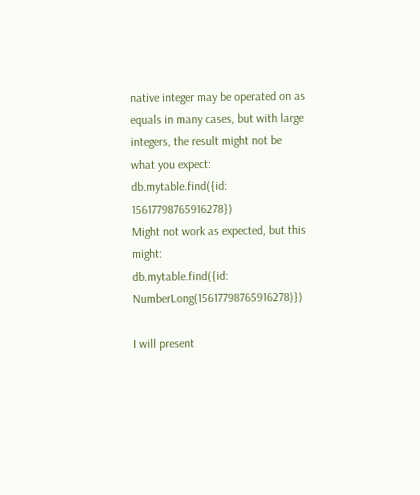native integer may be operated on as equals in many cases, but with large integers, the result might not be what you expect:
db.mytable.find({id: 15617798765916278})
Might not work as expected, but this might:
db.mytable.find({id: NumberLong(15617798765916278)})

I will present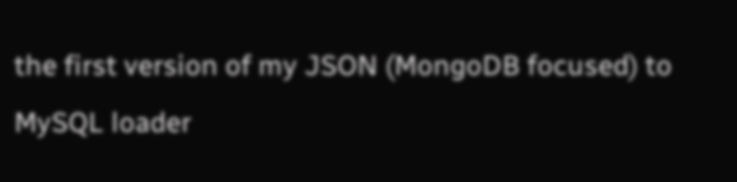the first version of my JSON (MongoDB focused) to MySQL loader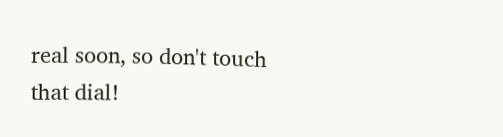real soon, so don't touch that dial!